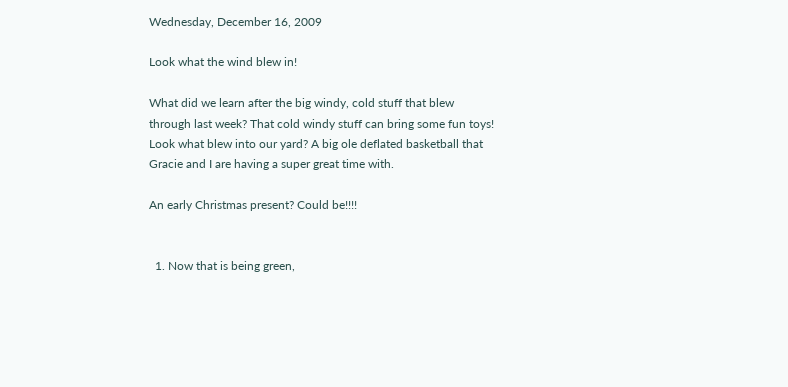Wednesday, December 16, 2009

Look what the wind blew in!

What did we learn after the big windy, cold stuff that blew through last week? That cold windy stuff can bring some fun toys! Look what blew into our yard? A big ole deflated basketball that Gracie and I are having a super great time with.

An early Christmas present? Could be!!!!


  1. Now that is being green,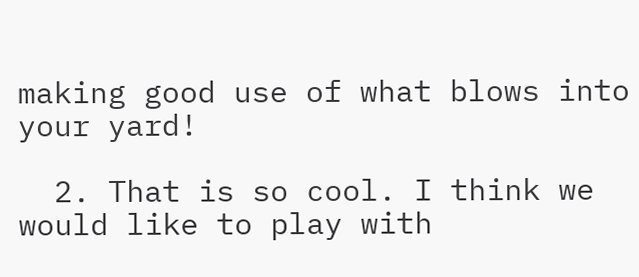making good use of what blows into your yard!

  2. That is so cool. I think we would like to play with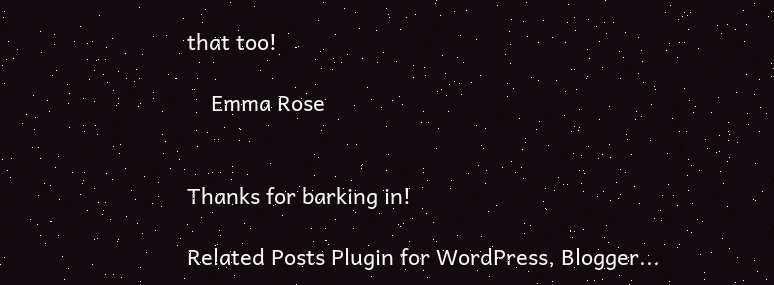that too!

    Emma Rose


Thanks for barking in!

Related Posts Plugin for WordPress, Blogger...